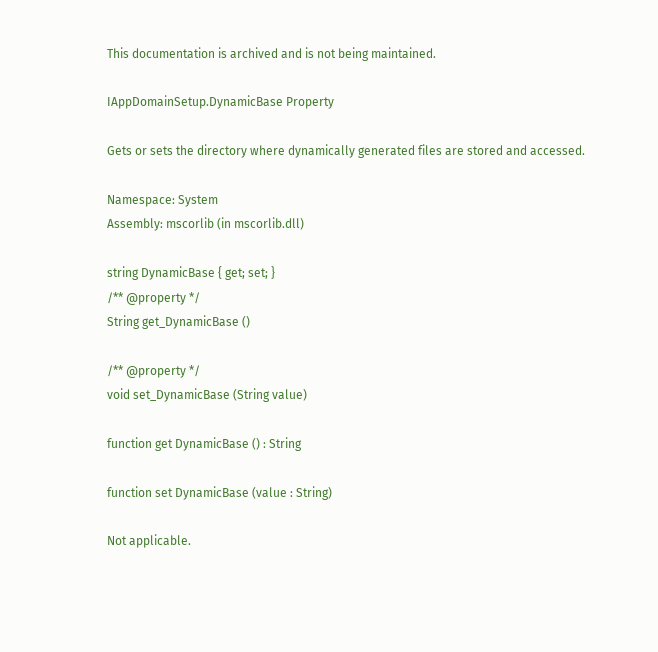This documentation is archived and is not being maintained.

IAppDomainSetup.DynamicBase Property

Gets or sets the directory where dynamically generated files are stored and accessed.

Namespace: System
Assembly: mscorlib (in mscorlib.dll)

string DynamicBase { get; set; }
/** @property */
String get_DynamicBase ()

/** @property */
void set_DynamicBase (String value)

function get DynamicBase () : String

function set DynamicBase (value : String)

Not applicable.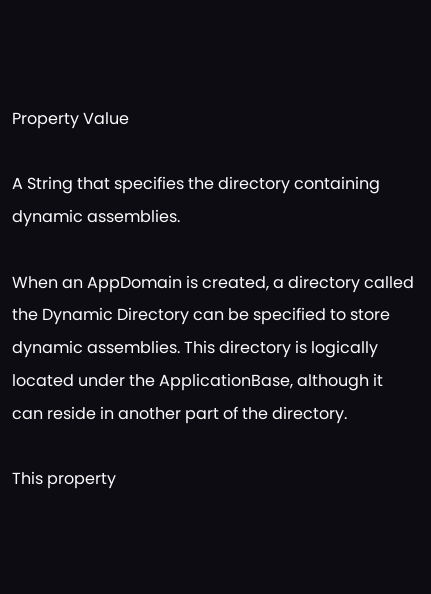Property Value

A String that specifies the directory containing dynamic assemblies.

When an AppDomain is created, a directory called the Dynamic Directory can be specified to store dynamic assemblies. This directory is logically located under the ApplicationBase, although it can reside in another part of the directory.

This property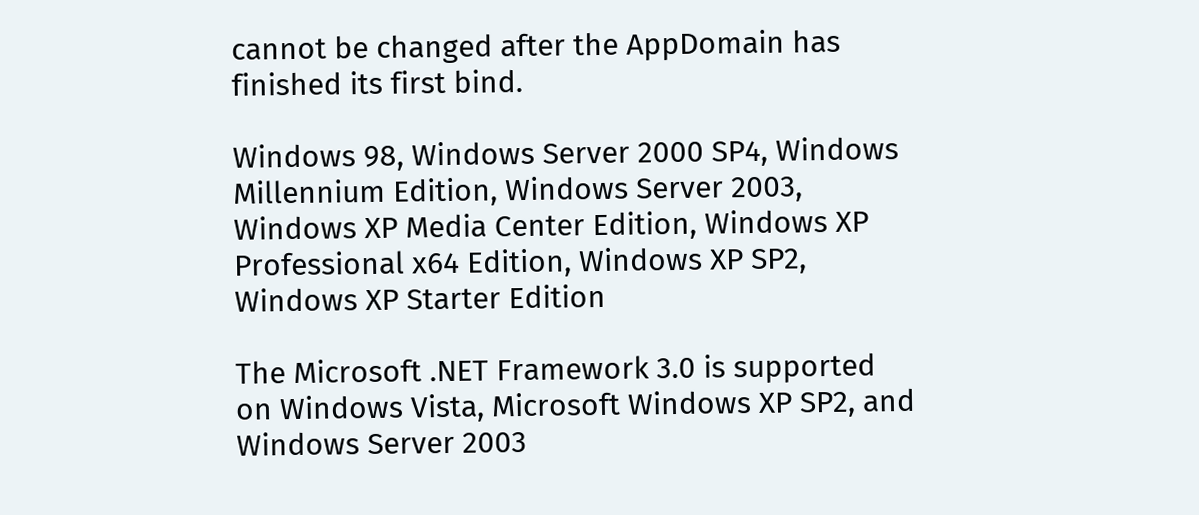cannot be changed after the AppDomain has finished its first bind.

Windows 98, Windows Server 2000 SP4, Windows Millennium Edition, Windows Server 2003, Windows XP Media Center Edition, Windows XP Professional x64 Edition, Windows XP SP2, Windows XP Starter Edition

The Microsoft .NET Framework 3.0 is supported on Windows Vista, Microsoft Windows XP SP2, and Windows Server 2003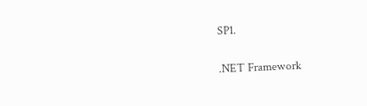SP1.

.NET Framework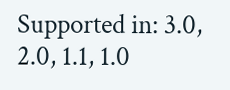Supported in: 3.0, 2.0, 1.1, 1.0